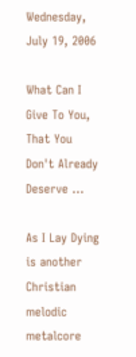Wednesday, July 19, 2006

What Can I Give To You, That You Don't Already Deserve ...

As I Lay Dying is another Christian melodic metalcore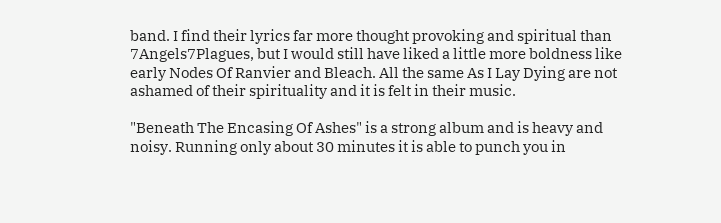band. I find their lyrics far more thought provoking and spiritual than 7Angels7Plagues, but I would still have liked a little more boldness like early Nodes Of Ranvier and Bleach. All the same As I Lay Dying are not ashamed of their spirituality and it is felt in their music.

"Beneath The Encasing Of Ashes" is a strong album and is heavy and noisy. Running only about 30 minutes it is able to punch you in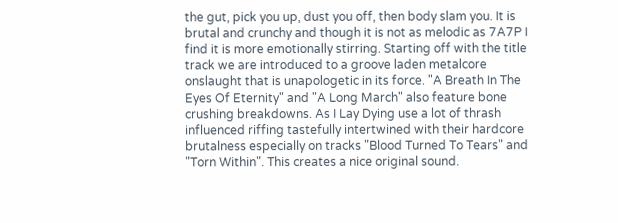the gut, pick you up, dust you off, then body slam you. It is brutal and crunchy and though it is not as melodic as 7A7P I find it is more emotionally stirring. Starting off with the title track we are introduced to a groove laden metalcore onslaught that is unapologetic in its force. "A Breath In The Eyes Of Eternity" and "A Long March" also feature bone crushing breakdowns. As I Lay Dying use a lot of thrash influenced riffing tastefully intertwined with their hardcore brutalness especially on tracks "Blood Turned To Tears" and "Torn Within". This creates a nice original sound.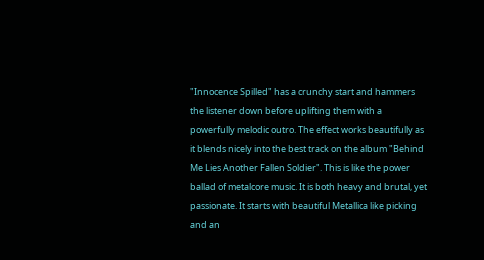"Innocence Spilled" has a crunchy start and hammers the listener down before uplifting them with a powerfully melodic outro. The effect works beautifully as it blends nicely into the best track on the album "Behind Me Lies Another Fallen Soldier". This is like the power ballad of metalcore music. It is both heavy and brutal, yet passionate. It starts with beautiful Metallica like picking and an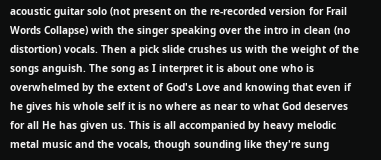acoustic guitar solo (not present on the re-recorded version for Frail Words Collapse) with the singer speaking over the intro in clean (no distortion) vocals. Then a pick slide crushes us with the weight of the songs anguish. The song as I interpret it is about one who is overwhelmed by the extent of God's Love and knowing that even if he gives his whole self it is no where as near to what God deserves for all He has given us. This is all accompanied by heavy melodic metal music and the vocals, though sounding like they're sung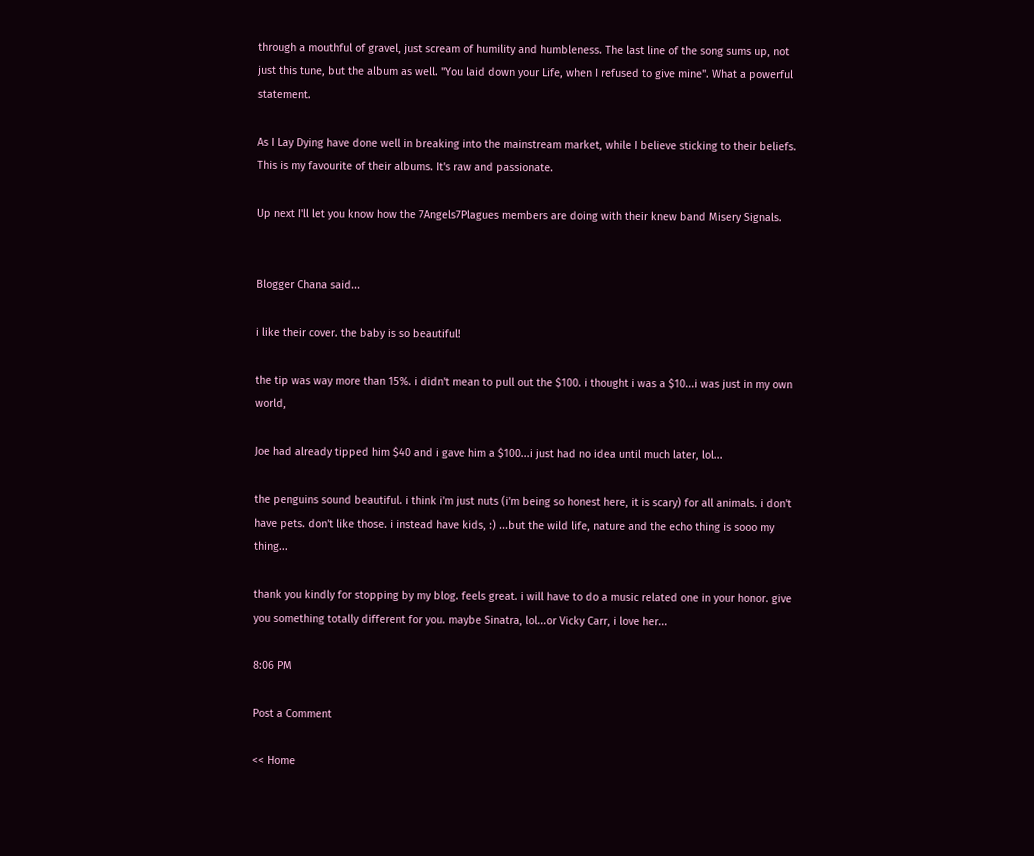through a mouthful of gravel, just scream of humility and humbleness. The last line of the song sums up, not just this tune, but the album as well. "You laid down your Life, when I refused to give mine". What a powerful statement.

As I Lay Dying have done well in breaking into the mainstream market, while I believe sticking to their beliefs. This is my favourite of their albums. It's raw and passionate.

Up next I'll let you know how the 7Angels7Plagues members are doing with their knew band Misery Signals.


Blogger Chana said...

i like their cover. the baby is so beautiful!

the tip was way more than 15%. i didn't mean to pull out the $100. i thought i was a $10...i was just in my own world,

Joe had already tipped him $40 and i gave him a $100...i just had no idea until much later, lol...

the penguins sound beautiful. i think i'm just nuts (i'm being so honest here, it is scary) for all animals. i don't have pets. don't like those. i instead have kids, :) ...but the wild life, nature and the echo thing is sooo my thing...

thank you kindly for stopping by my blog. feels great. i will have to do a music related one in your honor. give you something totally different for you. maybe Sinatra, lol...or Vicky Carr, i love her...

8:06 PM

Post a Comment

<< Home